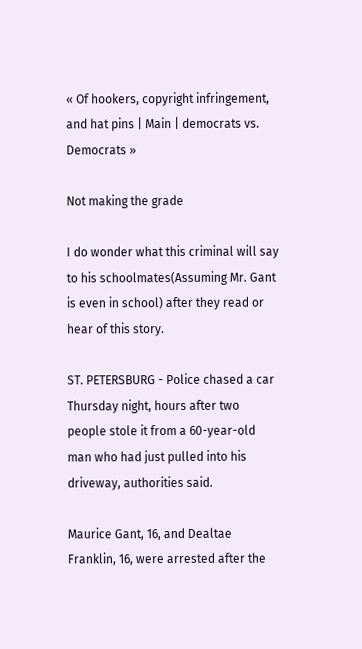« Of hookers, copyright infringement, and hat pins | Main | democrats vs. Democrats »

Not making the grade

I do wonder what this criminal will say to his schoolmates(Assuming Mr. Gant is even in school) after they read or hear of this story.

ST. PETERSBURG - Police chased a car Thursday night, hours after two people stole it from a 60-year-old man who had just pulled into his driveway, authorities said.

Maurice Gant, 16, and Dealtae Franklin, 16, were arrested after the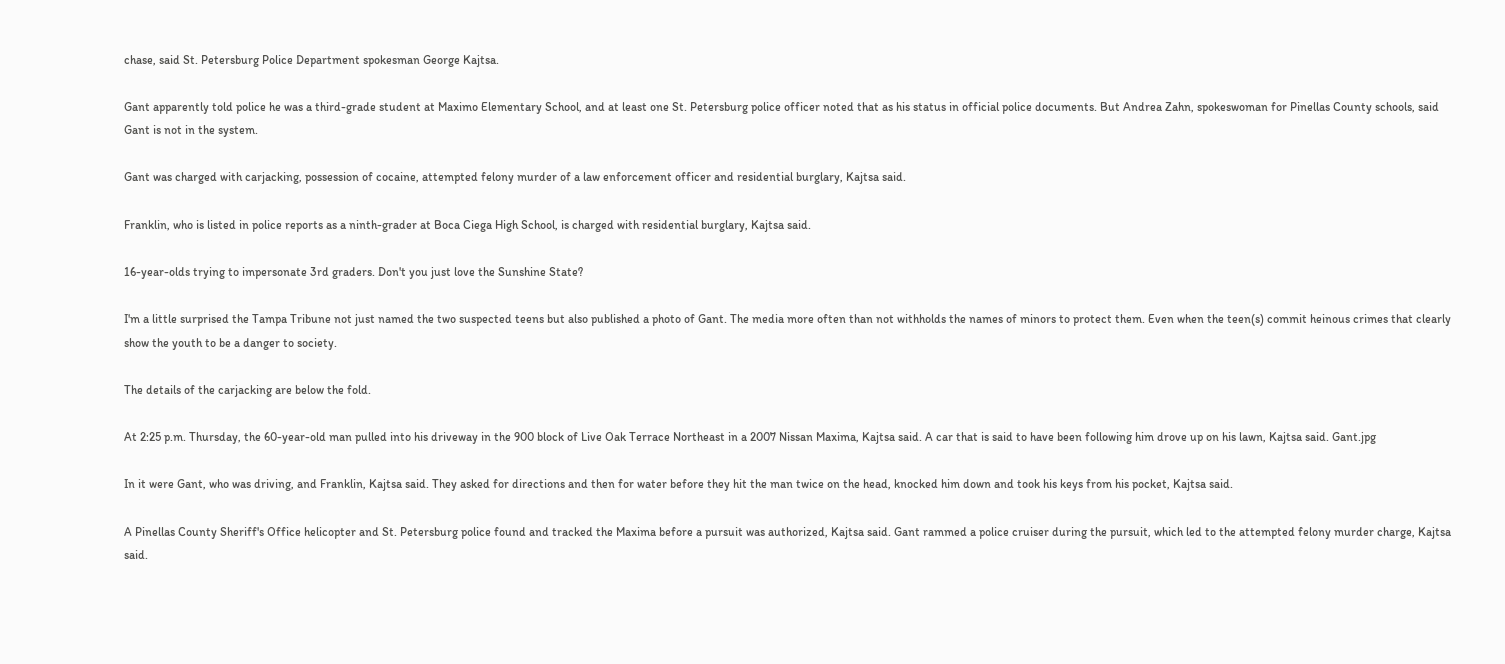chase, said St. Petersburg Police Department spokesman George Kajtsa.

Gant apparently told police he was a third-grade student at Maximo Elementary School, and at least one St. Petersburg police officer noted that as his status in official police documents. But Andrea Zahn, spokeswoman for Pinellas County schools, said Gant is not in the system.

Gant was charged with carjacking, possession of cocaine, attempted felony murder of a law enforcement officer and residential burglary, Kajtsa said.

Franklin, who is listed in police reports as a ninth-grader at Boca Ciega High School, is charged with residential burglary, Kajtsa said.

16-year-olds trying to impersonate 3rd graders. Don't you just love the Sunshine State?

I'm a little surprised the Tampa Tribune not just named the two suspected teens but also published a photo of Gant. The media more often than not withholds the names of minors to protect them. Even when the teen(s) commit heinous crimes that clearly show the youth to be a danger to society.

The details of the carjacking are below the fold.

At 2:25 p.m. Thursday, the 60-year-old man pulled into his driveway in the 900 block of Live Oak Terrace Northeast in a 2007 Nissan Maxima, Kajtsa said. A car that is said to have been following him drove up on his lawn, Kajtsa said. Gant.jpg

In it were Gant, who was driving, and Franklin, Kajtsa said. They asked for directions and then for water before they hit the man twice on the head, knocked him down and took his keys from his pocket, Kajtsa said.

A Pinellas County Sheriff's Office helicopter and St. Petersburg police found and tracked the Maxima before a pursuit was authorized, Kajtsa said. Gant rammed a police cruiser during the pursuit, which led to the attempted felony murder charge, Kajtsa said.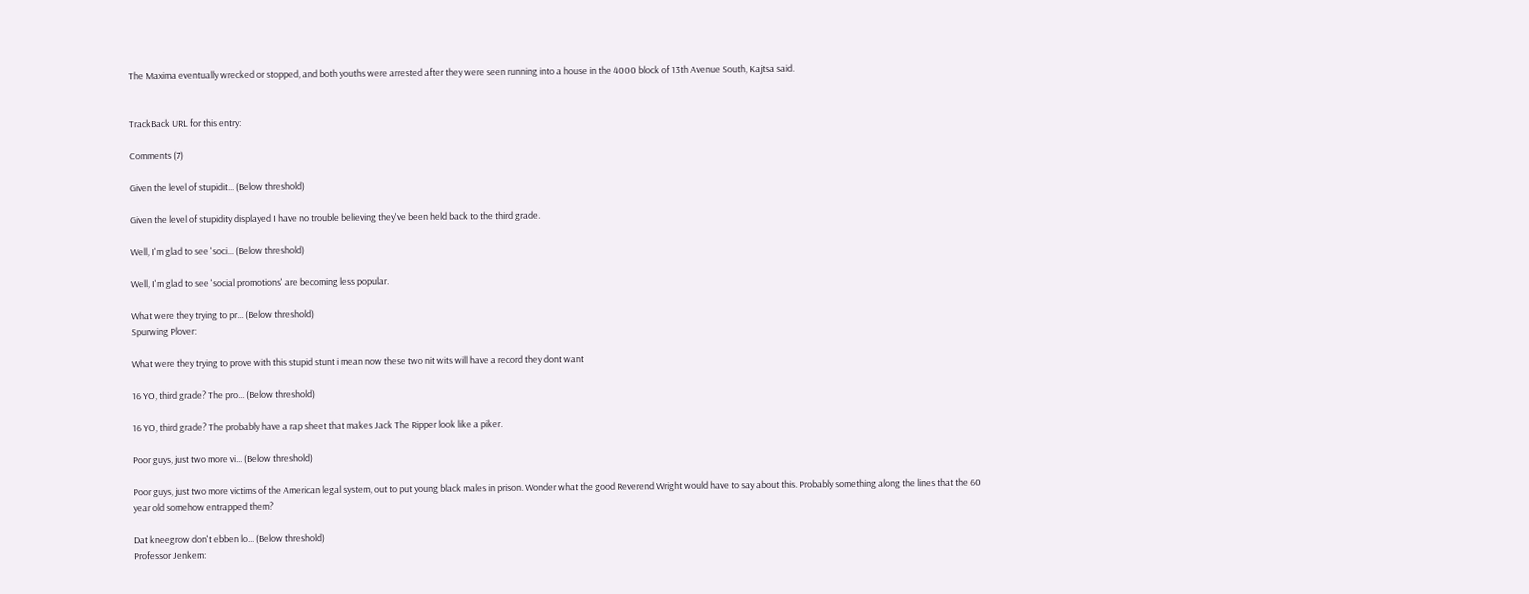The Maxima eventually wrecked or stopped, and both youths were arrested after they were seen running into a house in the 4000 block of 13th Avenue South, Kajtsa said.


TrackBack URL for this entry:

Comments (7)

Given the level of stupidit... (Below threshold)

Given the level of stupidity displayed I have no trouble believing they've been held back to the third grade.

Well, I'm glad to see 'soci... (Below threshold)

Well, I'm glad to see 'social promotions' are becoming less popular.

What were they trying to pr... (Below threshold)
Spurwing Plover:

What were they trying to prove with this stupid stunt i mean now these two nit wits will have a record they dont want

16 YO, third grade? The pro... (Below threshold)

16 YO, third grade? The probably have a rap sheet that makes Jack The Ripper look like a piker.

Poor guys, just two more vi... (Below threshold)

Poor guys, just two more victims of the American legal system, out to put young black males in prison. Wonder what the good Reverend Wright would have to say about this. Probably something along the lines that the 60 year old somehow entrapped them?

Dat kneegrow don't ebben lo... (Below threshold)
Professor Jenkem: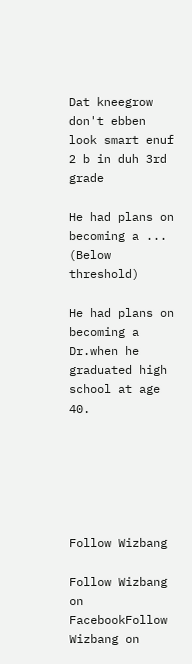Dat kneegrow don't ebben look smart enuf 2 b in duh 3rd grade

He had plans on becoming a ... (Below threshold)

He had plans on becoming a Dr.when he graduated high school at age 40.






Follow Wizbang

Follow Wizbang on FacebookFollow Wizbang on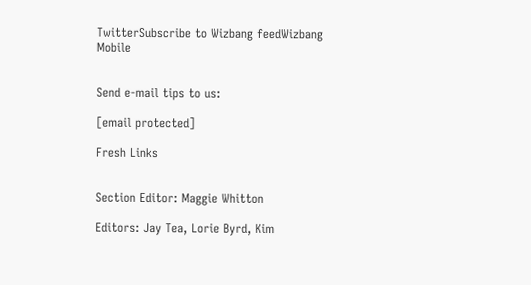TwitterSubscribe to Wizbang feedWizbang Mobile


Send e-mail tips to us:

[email protected]

Fresh Links


Section Editor: Maggie Whitton

Editors: Jay Tea, Lorie Byrd, Kim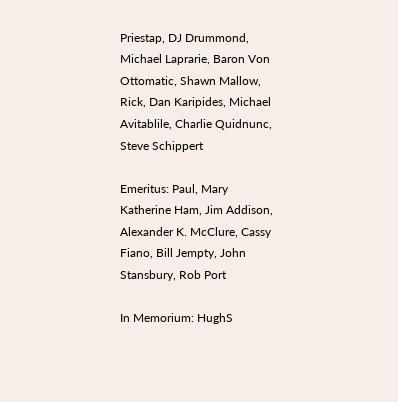Priestap, DJ Drummond, Michael Laprarie, Baron Von Ottomatic, Shawn Mallow, Rick, Dan Karipides, Michael Avitablile, Charlie Quidnunc, Steve Schippert

Emeritus: Paul, Mary Katherine Ham, Jim Addison, Alexander K. McClure, Cassy Fiano, Bill Jempty, John Stansbury, Rob Port

In Memorium: HughS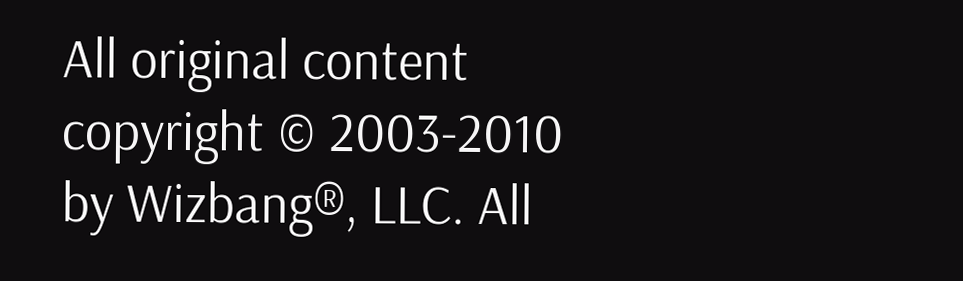All original content copyright © 2003-2010 by Wizbang®, LLC. All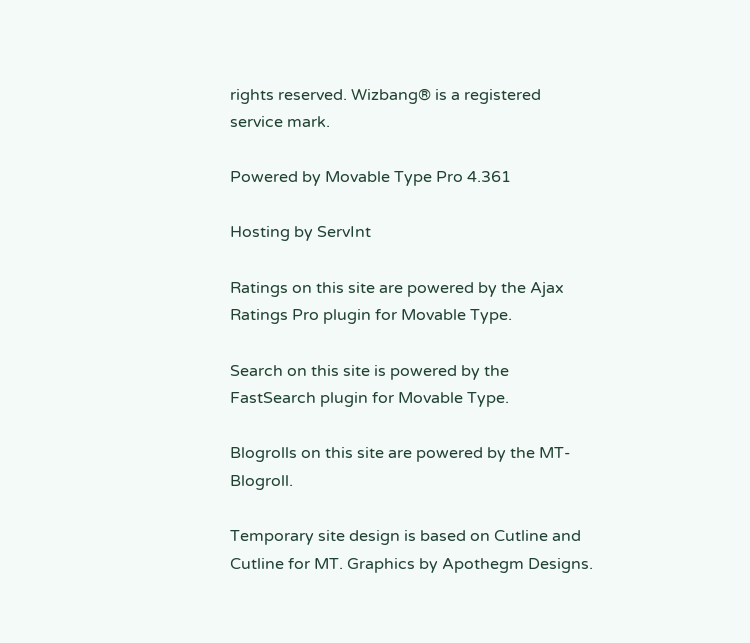rights reserved. Wizbang® is a registered service mark.

Powered by Movable Type Pro 4.361

Hosting by ServInt

Ratings on this site are powered by the Ajax Ratings Pro plugin for Movable Type.

Search on this site is powered by the FastSearch plugin for Movable Type.

Blogrolls on this site are powered by the MT-Blogroll.

Temporary site design is based on Cutline and Cutline for MT. Graphics by Apothegm Designs.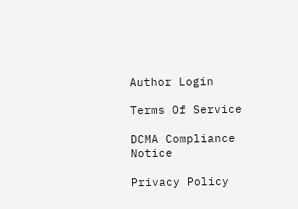Author Login

Terms Of Service

DCMA Compliance Notice

Privacy Policy